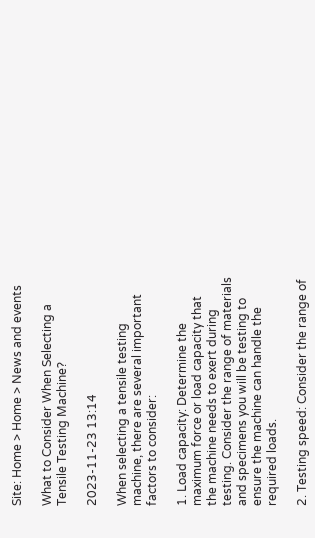Site: Home > Home > News and events

What to Consider When Selecting a Tensile Testing Machine?

2023-11-23 13:14

When selecting a tensile testing machine, there are several important factors to consider:

1. Load capacity: Determine the maximum force or load capacity that the machine needs to exert during testing. Consider the range of materials and specimens you will be testing to ensure the machine can handle the required loads.

2. Testing speed: Consider the range of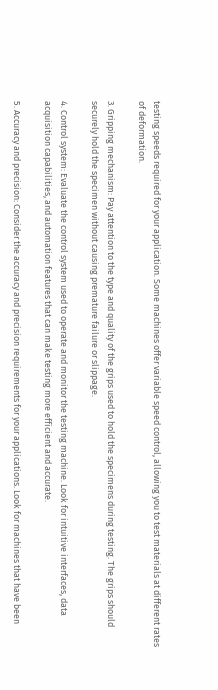testing speeds required for your application. Some machines offer variable speed control, allowing you to test materials at different rates of deformation.

3. Gripping mechanism: Pay attention to the type and quality of the grips used to hold the specimens during testing. The grips should securely hold the specimen without causing premature failure or slippage.

4. Control system: Evaluate the control system used to operate and monitor the testing machine. Look for intuitive interfaces, data acquisition capabilities, and automation features that can make testing more efficient and accurate.

5. Accuracy and precision: Consider the accuracy and precision requirements for your applications. Look for machines that have been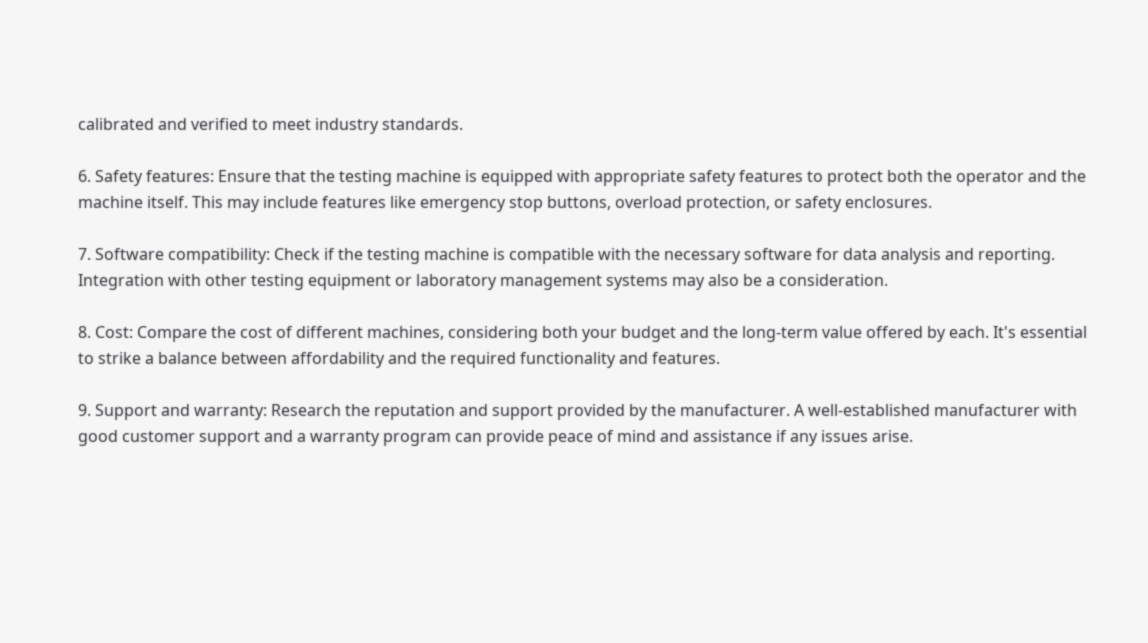calibrated and verified to meet industry standards.

6. Safety features: Ensure that the testing machine is equipped with appropriate safety features to protect both the operator and the machine itself. This may include features like emergency stop buttons, overload protection, or safety enclosures.

7. Software compatibility: Check if the testing machine is compatible with the necessary software for data analysis and reporting. Integration with other testing equipment or laboratory management systems may also be a consideration.

8. Cost: Compare the cost of different machines, considering both your budget and the long-term value offered by each. It's essential to strike a balance between affordability and the required functionality and features.

9. Support and warranty: Research the reputation and support provided by the manufacturer. A well-established manufacturer with good customer support and a warranty program can provide peace of mind and assistance if any issues arise.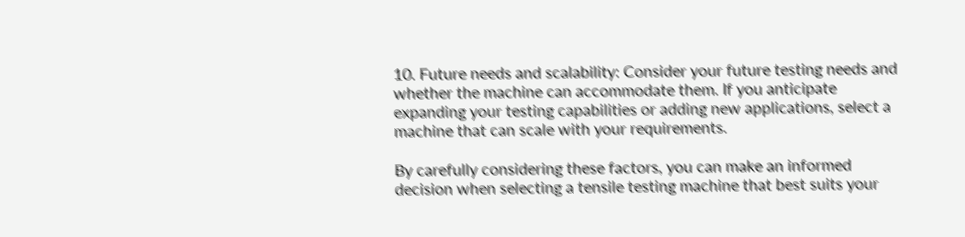10. Future needs and scalability: Consider your future testing needs and whether the machine can accommodate them. If you anticipate expanding your testing capabilities or adding new applications, select a machine that can scale with your requirements.

By carefully considering these factors, you can make an informed decision when selecting a tensile testing machine that best suits your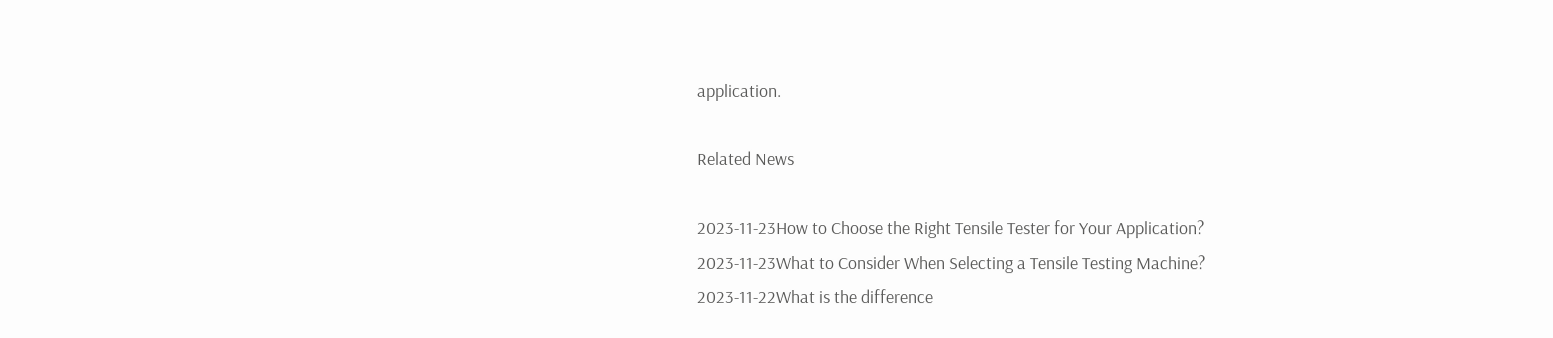application.

Related News

2023-11-23How to Choose the Right Tensile Tester for Your Application?
2023-11-23What to Consider When Selecting a Tensile Testing Machine?
2023-11-22What is the difference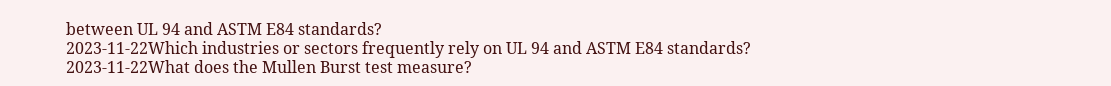between UL 94 and ASTM E84 standards?
2023-11-22Which industries or sectors frequently rely on UL 94 and ASTM E84 standards?
2023-11-22What does the Mullen Burst test measure?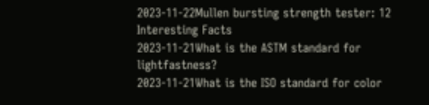2023-11-22Mullen bursting strength tester: 12 Interesting Facts
2023-11-21What is the ASTM standard for lightfastness?
2023-11-21What is the ISO standard for color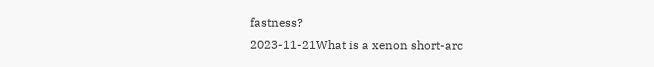fastness?
2023-11-21What is a xenon short-arc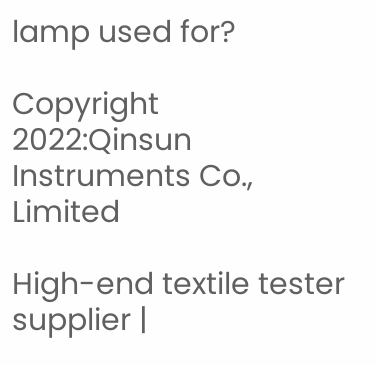lamp used for?

Copyright 2022:Qinsun Instruments Co., Limited

High-end textile tester supplier |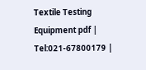Textile Testing Equipment pdf | Tel:021-67800179 |